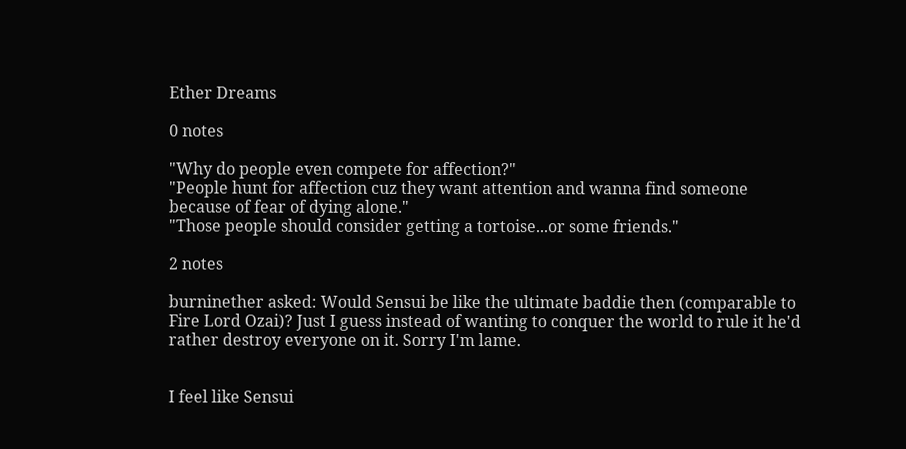Ether Dreams

0 notes

"Why do people even compete for affection?"
"People hunt for affection cuz they want attention and wanna find someone because of fear of dying alone."
"Those people should consider getting a tortoise...or some friends."

2 notes

burninether asked: Would Sensui be like the ultimate baddie then (comparable to Fire Lord Ozai)? Just I guess instead of wanting to conquer the world to rule it he'd rather destroy everyone on it. Sorry I'm lame.


I feel like Sensui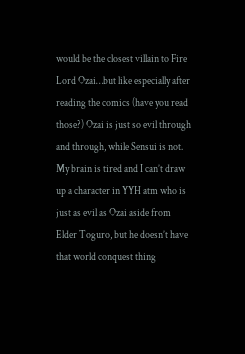would be the closest villain to Fire Lord Ozai…but like especially after reading the comics (have you read those?) Ozai is just so evil through and through, while Sensui is not. My brain is tired and I can’t draw up a character in YYH atm who is just as evil as Ozai aside from Elder Toguro, but he doesn’t have that world conquest thing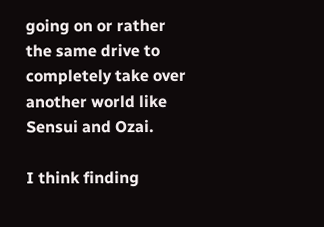going on or rather the same drive to completely take over another world like Sensui and Ozai.

I think finding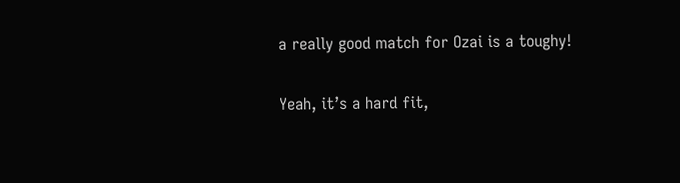a really good match for Ozai is a toughy!

Yeah, it’s a hard fit,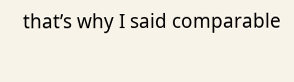that’s why I said comparable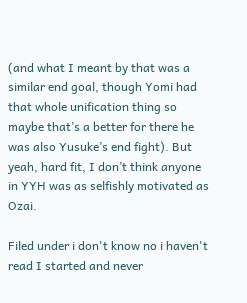(and what I meant by that was a similar end goal, though Yomi had that whole unification thing so maybe that’s a better for there he was also Yusuke’s end fight). But yeah, hard fit, I don’t think anyone in YYH was as selfishly motivated as Ozai.

Filed under i don't know no i haven't read I started and never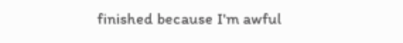finished because I'm awful